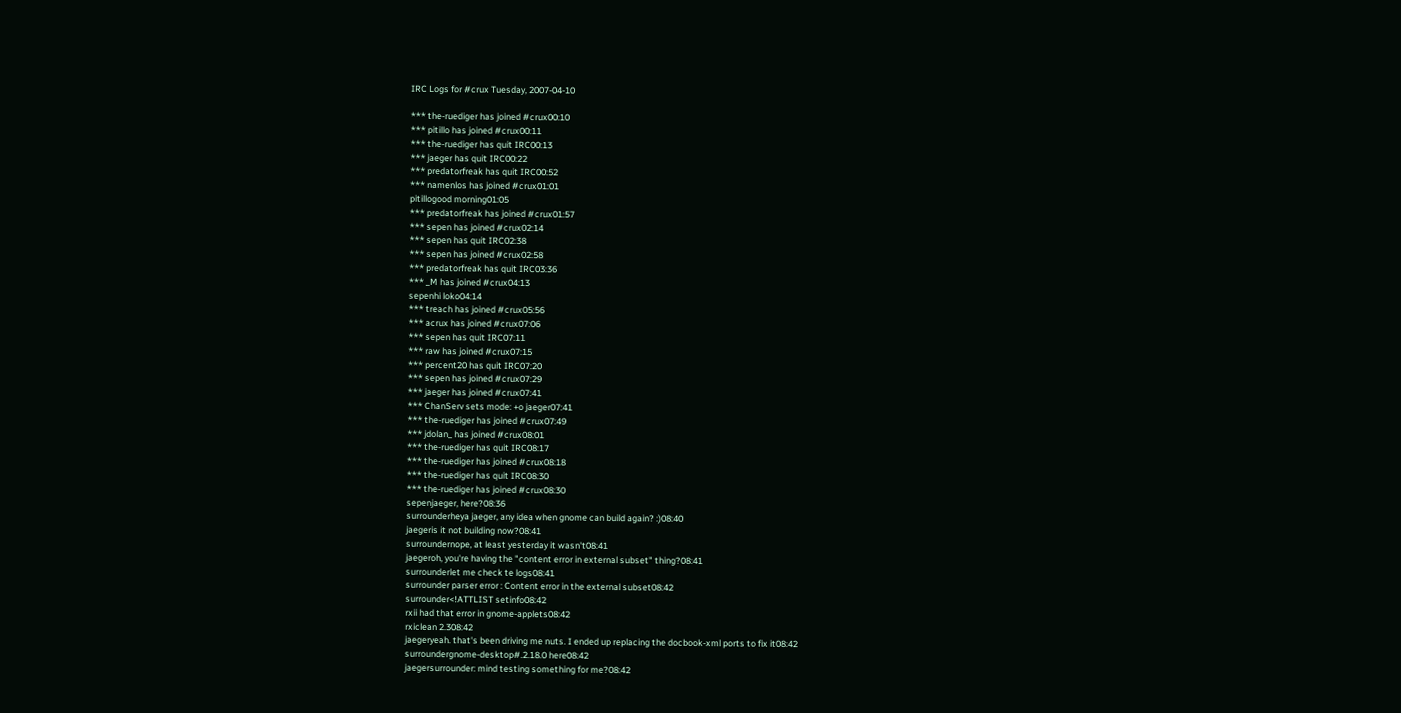IRC Logs for #crux Tuesday, 2007-04-10

*** the-ruediger has joined #crux00:10
*** pitillo has joined #crux00:11
*** the-ruediger has quit IRC00:13
*** jaeger has quit IRC00:22
*** predatorfreak has quit IRC00:52
*** namenlos has joined #crux01:01
pitillogood morning01:05
*** predatorfreak has joined #crux01:57
*** sepen has joined #crux02:14
*** sepen has quit IRC02:38
*** sepen has joined #crux02:58
*** predatorfreak has quit IRC03:36
*** _M has joined #crux04:13
sepenhi loko04:14
*** treach has joined #crux05:56
*** acrux has joined #crux07:06
*** sepen has quit IRC07:11
*** raw has joined #crux07:15
*** percent20 has quit IRC07:20
*** sepen has joined #crux07:29
*** jaeger has joined #crux07:41
*** ChanServ sets mode: +o jaeger07:41
*** the-ruediger has joined #crux07:49
*** jdolan_ has joined #crux08:01
*** the-ruediger has quit IRC08:17
*** the-ruediger has joined #crux08:18
*** the-ruediger has quit IRC08:30
*** the-ruediger has joined #crux08:30
sepenjaeger, here?08:36
surrounderheya jaeger, any idea when gnome can build again? :)08:40
jaegeris it not building now?08:41
surroundernope, at least yesterday it wasn't08:41
jaegeroh, you're having the "content error in external subset" thing?08:41
surrounderlet me check te logs08:41
surrounder parser error : Content error in the external subset08:42
surrounder<!ATTLIST setinfo08:42
rxii had that error in gnome-applets08:42
rxiclean 2.308:42
jaegeryeah. that's been driving me nuts. I ended up replacing the docbook-xml ports to fix it08:42
surroundergnome-desktop#.2.18.0 here08:42
jaegersurrounder: mind testing something for me?08:42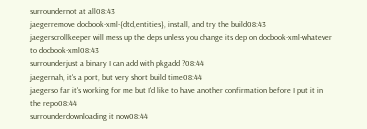surroundernot at all08:43
jaegerremove docbook-xml-{dtd,entities}, install, and try the build08:43
jaegerscrollkeeper will mess up the deps unless you change its dep on docbook-xml-whatever to docbook-xml08:43
surrounderjust a binary I can add with pkgadd ?08:44
jaegernah, it's a port, but very short build time08:44
jaegerso far it's working for me but I'd like to have another confirmation before I put it in the repo08:44
surrounderdownloading it now08:44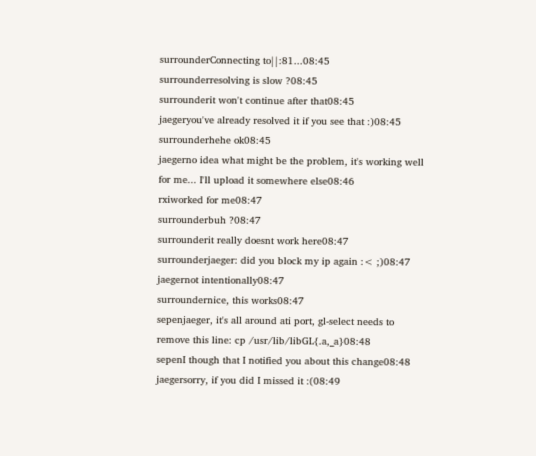surrounderConnecting to||:81...08:45
surrounderresolving is slow ?08:45
surrounderit won't continue after that08:45
jaegeryou've already resolved it if you see that :)08:45
surrounderhehe ok08:45
jaegerno idea what might be the problem, it's working well for me... I'll upload it somewhere else08:46
rxiworked for me08:47
surrounderbuh ?08:47
surrounderit really doesnt work here08:47
surrounderjaeger: did you block my ip again :< ;)08:47
jaegernot intentionally08:47
surroundernice, this works08:47
sepenjaeger, it's all around ati port, gl-select needs to remove this line: cp /usr/lib/libGL{.a,_a}08:48
sepenI though that I notified you about this change08:48
jaegersorry, if you did I missed it :(08:49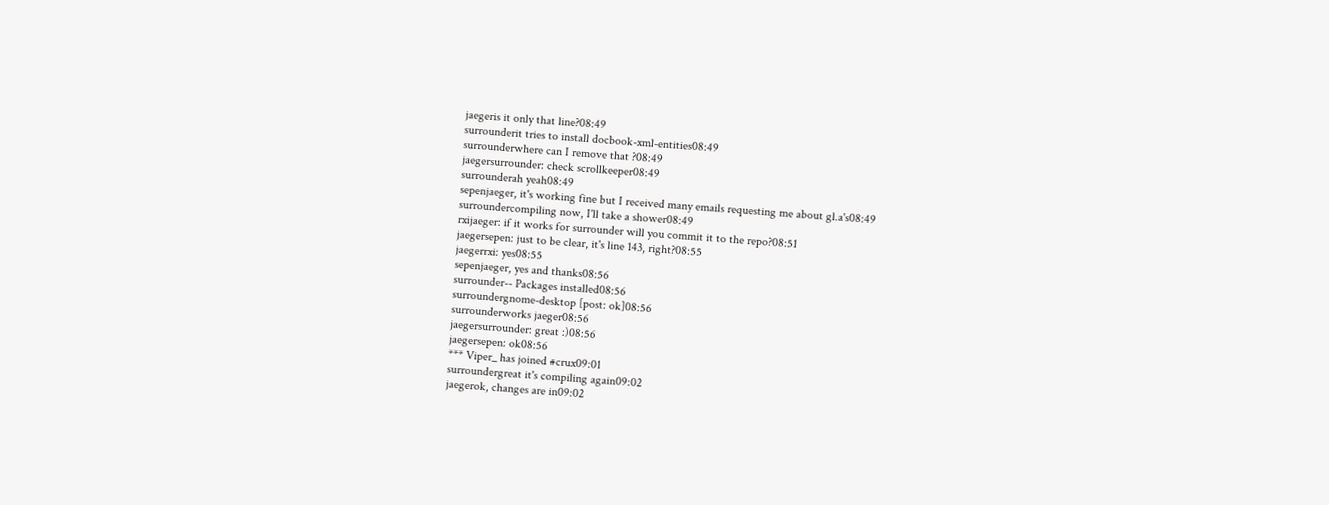jaegeris it only that line?08:49
surrounderit tries to install docbook-xml-entities08:49
surrounderwhere can I remove that ?08:49
jaegersurrounder: check scrollkeeper08:49
surrounderah yeah08:49
sepenjaeger, it's working fine but I received many emails requesting me about gl.a's08:49
surroundercompiling now, I'll take a shower08:49
rxijaeger: if it works for surrounder will you commit it to the repo?08:51
jaegersepen: just to be clear, it's line 143, right?08:55
jaegerrxi: yes08:55
sepenjaeger, yes and thanks08:56
surrounder-- Packages installed08:56
surroundergnome-desktop [post: ok]08:56
surrounderworks jaeger08:56
jaegersurrounder: great :)08:56
jaegersepen: ok08:56
*** Viper_ has joined #crux09:01
surroundergreat it's compiling again09:02
jaegerok, changes are in09:02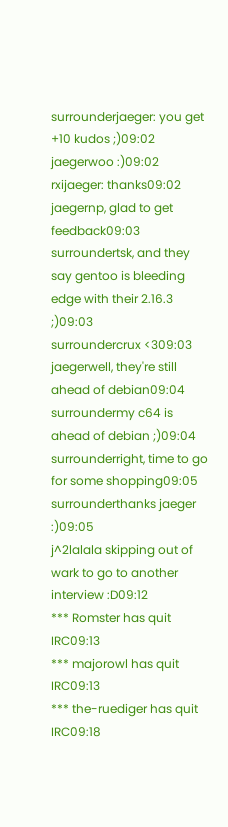surrounderjaeger: you get +10 kudos ;)09:02
jaegerwoo :)09:02
rxijaeger: thanks09:02
jaegernp, glad to get feedback09:03
surroundertsk, and they say gentoo is bleeding edge with their 2.16.3 ;)09:03
surroundercrux <309:03
jaegerwell, they're still ahead of debian09:04
surroundermy c64 is ahead of debian ;)09:04
surrounderright, time to go for some shopping09:05
surrounderthanks jaeger :)09:05
j^2lalala skipping out of wark to go to another interview :D09:12
*** Romster has quit IRC09:13
*** majorowl has quit IRC09:13
*** the-ruediger has quit IRC09:18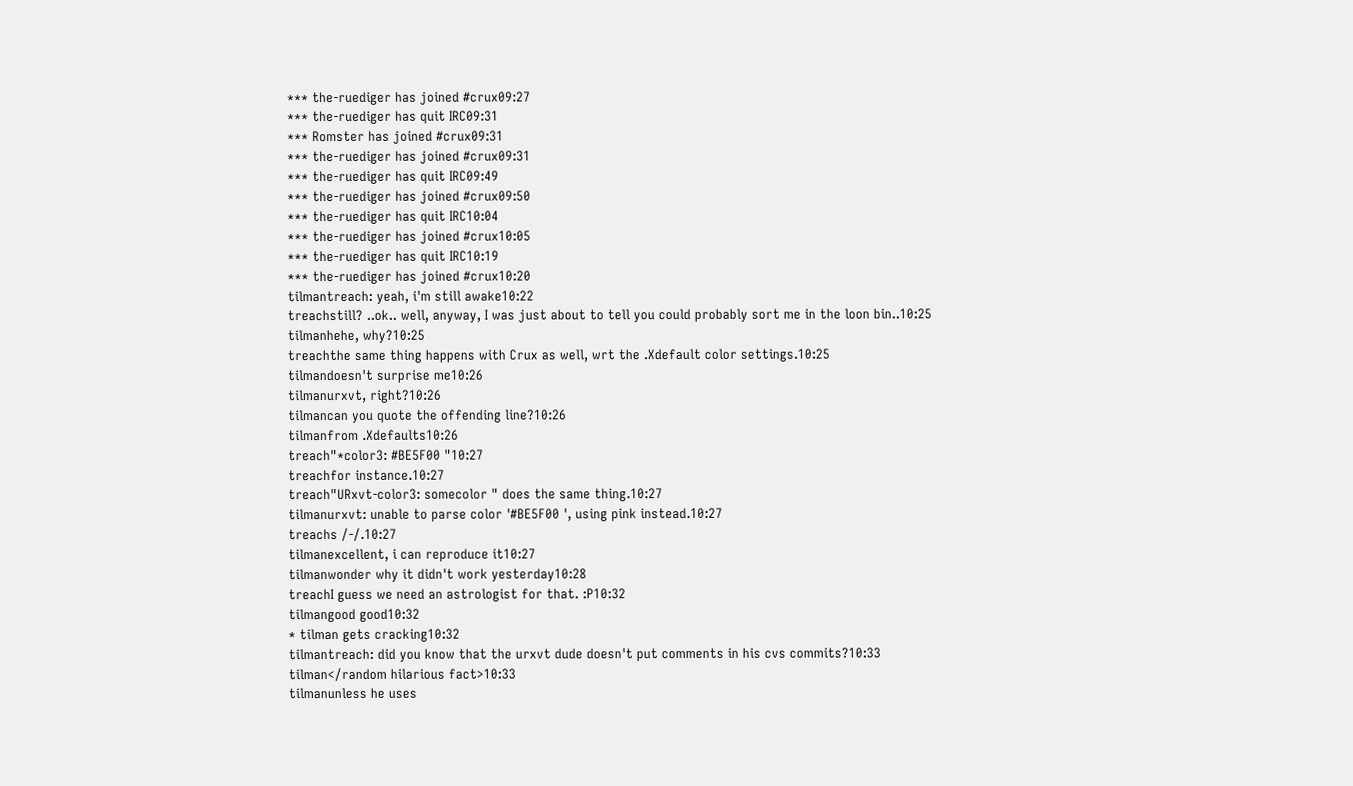*** the-ruediger has joined #crux09:27
*** the-ruediger has quit IRC09:31
*** Romster has joined #crux09:31
*** the-ruediger has joined #crux09:31
*** the-ruediger has quit IRC09:49
*** the-ruediger has joined #crux09:50
*** the-ruediger has quit IRC10:04
*** the-ruediger has joined #crux10:05
*** the-ruediger has quit IRC10:19
*** the-ruediger has joined #crux10:20
tilmantreach: yeah, i'm still awake10:22
treachstill? ..ok.. well, anyway, I was just about to tell you could probably sort me in the loon bin..10:25
tilmanhehe, why?10:25
treachthe same thing happens with Crux as well, wrt the .Xdefault color settings.10:25
tilmandoesn't surprise me10:26
tilmanurxvt, right?10:26
tilmancan you quote the offending line?10:26
tilmanfrom .Xdefaults10:26
treach"*color3: #BE5F00 "10:27
treachfor instance.10:27
treach"URxvt-color3: somecolor " does the same thing.10:27
tilmanurxvt: unable to parse color '#BE5F00 ', using pink instead.10:27
treachs /-/.10:27
tilmanexcellent, i can reproduce it10:27
tilmanwonder why it didn't work yesterday10:28
treachI guess we need an astrologist for that. :P10:32
tilmangood good10:32
* tilman gets cracking10:32
tilmantreach: did you know that the urxvt dude doesn't put comments in his cvs commits?10:33
tilman</random hilarious fact>10:33
tilmanunless he uses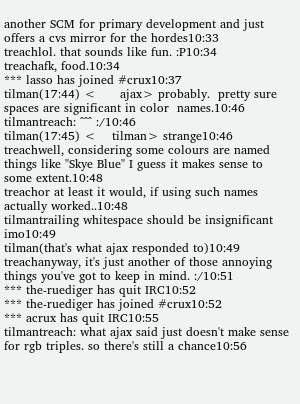another SCM for primary development and just offers a cvs mirror for the hordes10:33
treachlol. that sounds like fun. :P10:34
treachafk, food.10:34
*** lasso has joined #crux10:37
tilman(17:44) <      ajax> probably.  pretty sure spaces are significant in color  names.10:46
tilmantreach: ^^^ :/10:46
tilman(17:45) <    tilman> strange10:46
treachwell, considering some colours are named things like "Skye Blue" I guess it makes sense to some extent.10:48
treachor at least it would, if using such names actually worked..10:48
tilmantrailing whitespace should be insignificant imo10:49
tilman(that's what ajax responded to)10:49
treachanyway, it's just another of those annoying things you've got to keep in mind. :/10:51
*** the-ruediger has quit IRC10:52
*** the-ruediger has joined #crux10:52
*** acrux has quit IRC10:55
tilmantreach: what ajax said just doesn't make sense for rgb triples. so there's still a chance10:56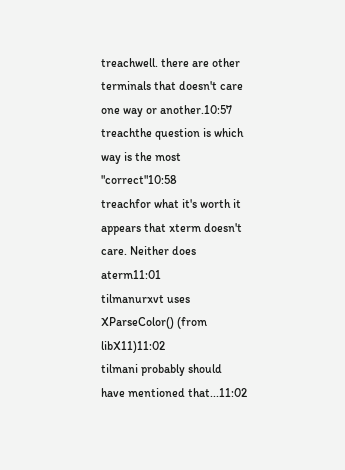treachwell. there are other terminals that doesn't care one way or another.10:57
treachthe question is which way is the most "correct"10:58
treachfor what it's worth it appears that xterm doesn't care. Neither does aterm11:01
tilmanurxvt uses XParseColor() (from libX11)11:02
tilmani probably should have mentioned that...11:02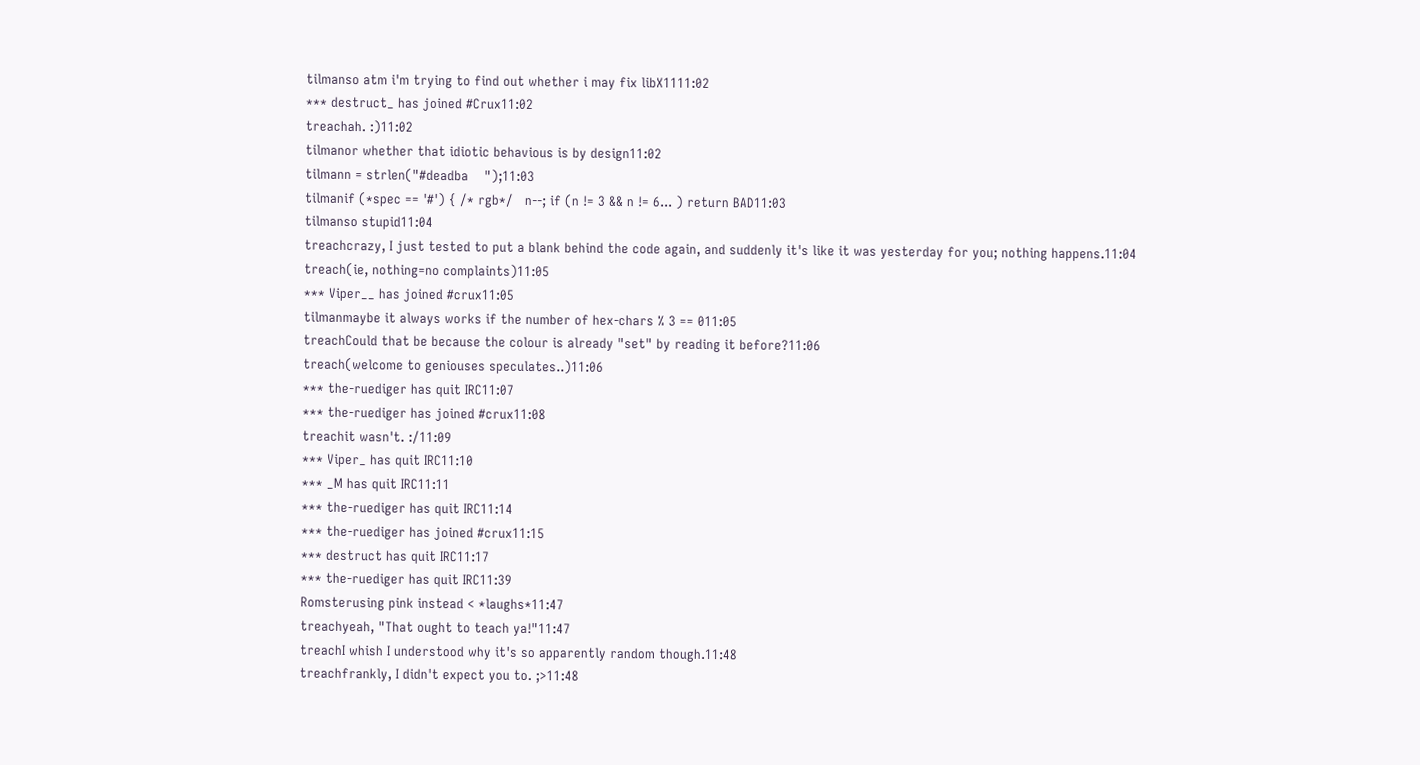tilmanso atm i'm trying to find out whether i may fix libX1111:02
*** destruct_ has joined #Crux11:02
treachah. :)11:02
tilmanor whether that idiotic behavious is by design11:02
tilmann = strlen("#deadba    ");11:03
tilmanif (*spec == '#') { /* rgb*/   n--; if (n != 3 && n != 6... ) return BAD11:03
tilmanso stupid11:04
treachcrazy, I just tested to put a blank behind the code again, and suddenly it's like it was yesterday for you; nothing happens.11:04
treach(ie, nothing=no complaints)11:05
*** Viper__ has joined #crux11:05
tilmanmaybe it always works if the number of hex-chars % 3 == 011:05
treachCould that be because the colour is already "set" by reading it before?11:06
treach(welcome to geniouses speculates..)11:06
*** the-ruediger has quit IRC11:07
*** the-ruediger has joined #crux11:08
treachit wasn't. :/11:09
*** Viper_ has quit IRC11:10
*** _M has quit IRC11:11
*** the-ruediger has quit IRC11:14
*** the-ruediger has joined #crux11:15
*** destruct has quit IRC11:17
*** the-ruediger has quit IRC11:39
Romsterusing pink instead < *laughs*11:47
treachyeah, "That ought to teach ya!"11:47
treachI whish I understood why it's so apparently random though.11:48
treachfrankly, I didn't expect you to. ;>11:48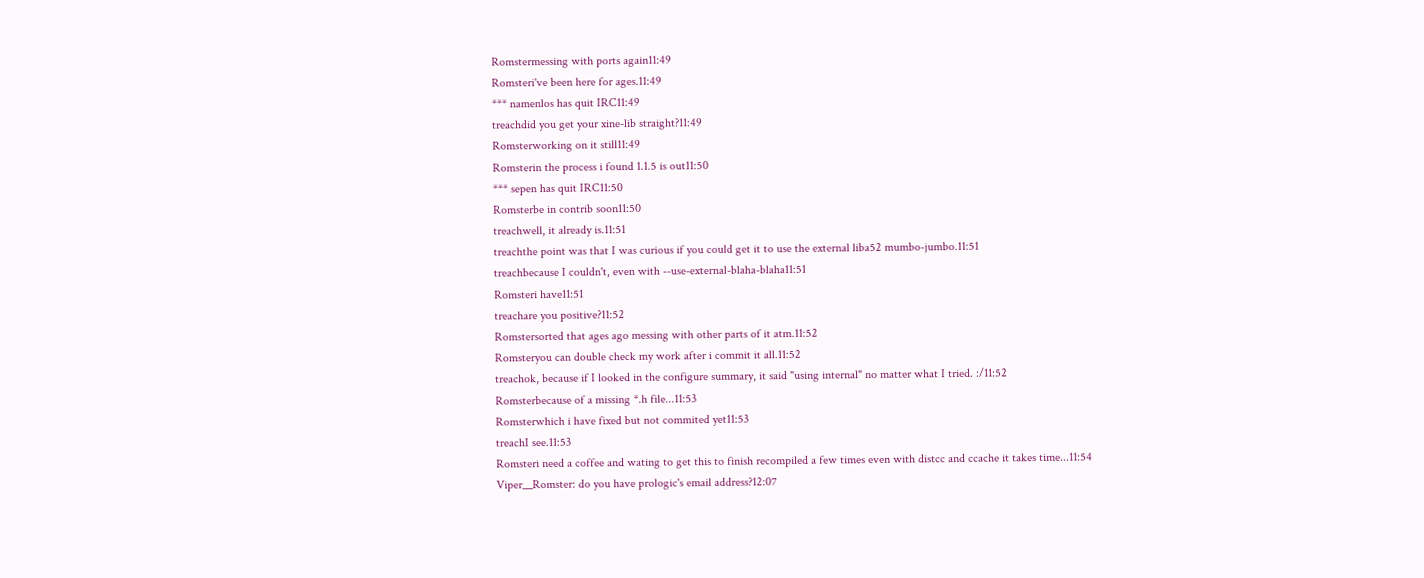Romstermessing with ports again11:49
Romsteri've been here for ages.11:49
*** namenlos has quit IRC11:49
treachdid you get your xine-lib straight?11:49
Romsterworking on it still11:49
Romsterin the process i found 1.1.5 is out11:50
*** sepen has quit IRC11:50
Romsterbe in contrib soon11:50
treachwell, it already is.11:51
treachthe point was that I was curious if you could get it to use the external liba52 mumbo-jumbo.11:51
treachbecause I couldn't, even with --use-external-blaha-blaha11:51
Romsteri have11:51
treachare you positive?11:52
Romstersorted that ages ago messing with other parts of it atm.11:52
Romsteryou can double check my work after i commit it all.11:52
treachok, because if I looked in the configure summary, it said "using internal" no matter what I tried. :/11:52
Romsterbecause of a missing *.h file...11:53
Romsterwhich i have fixed but not commited yet11:53
treachI see.11:53
Romsteri need a coffee and wating to get this to finish recompiled a few times even with distcc and ccache it takes time...11:54
Viper__Romster: do you have prologic's email address?12:07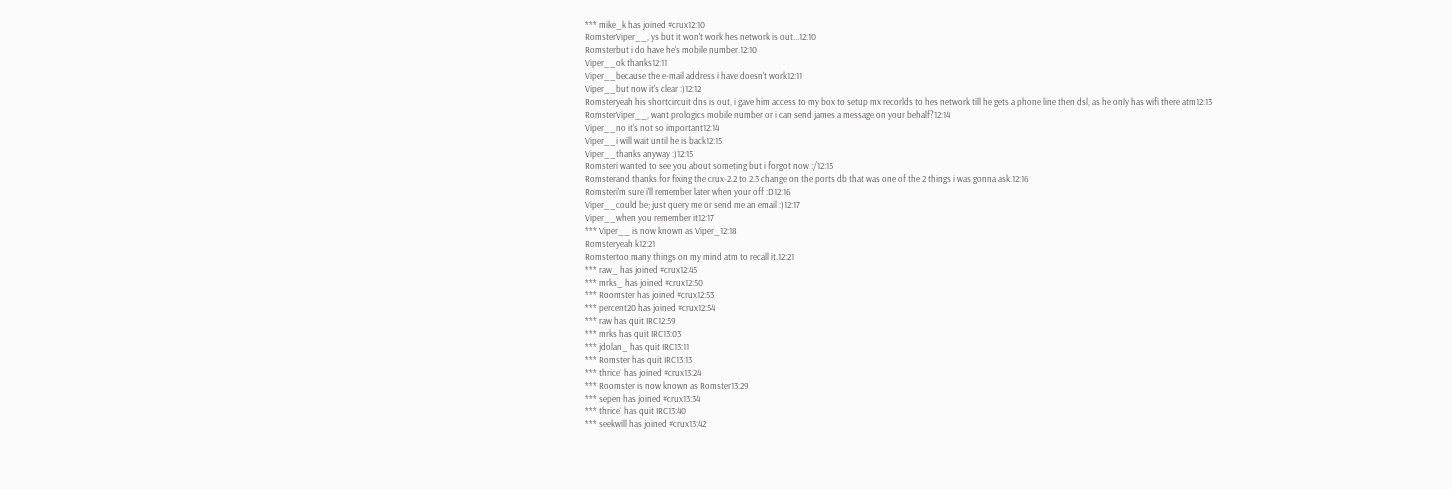*** mike_k has joined #crux12:10
RomsterViper__, ys but it won't work hes network is out...12:10
Romsterbut i do have he's mobile number.12:10
Viper__ok thanks12:11
Viper__because the e-mail address i have doesn't work12:11
Viper__but now it's clear :)12:12
Romsteryeah his shortcircuit dns is out, i gave him access to my box to setup mx recorlds to hes network till he gets a phone line then dsl, as he only has wifi there atm12:13
RomsterViper__, want prologics mobile number or i can send james a message on your behalf?12:14
Viper__no it's not so important12:14
Viper__i will wait until he is back12:15
Viper__thanks anyway :)12:15
Romsteri wanted to see you about someting but i forgot now :/12:15
Romsterand thanks for fixing the crux-2.2 to 2.3 change on the ports db that was one of the 2 things i was gonna ask.12:16
Romsteri'm sure i'll remember later when your off :D12:16
Viper__could be; just query me or send me an email :)12:17
Viper__when you remember it12:17
*** Viper__ is now known as Viper_12:18
Romsteryeah k12:21
Romstertoo many things on my mind atm to recall it.12:21
*** raw_ has joined #crux12:45
*** mrks_ has joined #crux12:50
*** Roomster has joined #crux12:53
*** percent20 has joined #crux12:54
*** raw has quit IRC12:59
*** mrks has quit IRC13:03
*** jdolan_ has quit IRC13:11
*** Romster has quit IRC13:13
*** thrice` has joined #crux13:24
*** Roomster is now known as Romster13:29
*** sepen has joined #crux13:34
*** thrice` has quit IRC13:40
*** seekwill has joined #crux13:42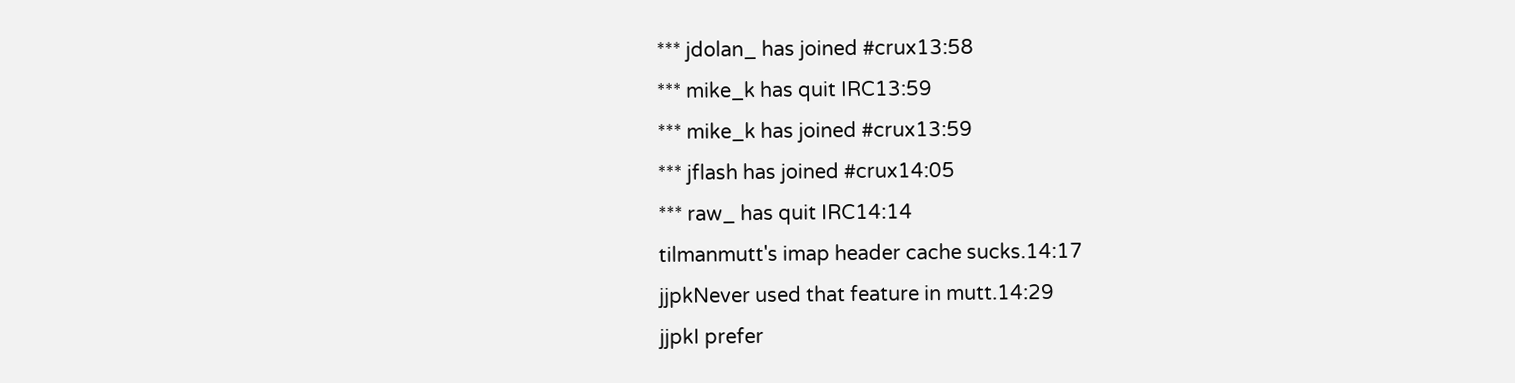*** jdolan_ has joined #crux13:58
*** mike_k has quit IRC13:59
*** mike_k has joined #crux13:59
*** jflash has joined #crux14:05
*** raw_ has quit IRC14:14
tilmanmutt's imap header cache sucks.14:17
jjpkNever used that feature in mutt.14:29
jjpkI prefer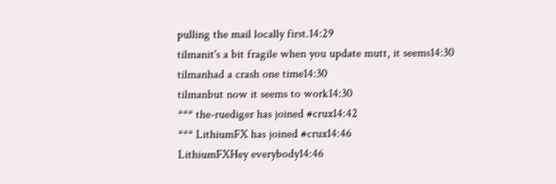pulling the mail locally first.14:29
tilmanit's a bit fragile when you update mutt, it seems14:30
tilmanhad a crash one time14:30
tilmanbut now it seems to work14:30
*** the-ruediger has joined #crux14:42
*** LithiumFX has joined #crux14:46
LithiumFXHey everybody14:46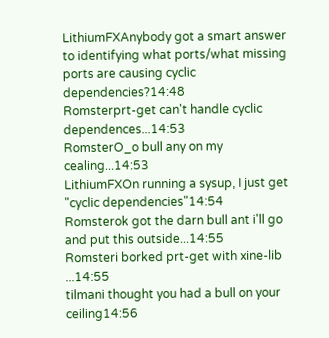LithiumFXAnybody got a smart answer to identifying what ports/what missing ports are causing cyclic dependencies?14:48
Romsterprt-get can't handle cyclic dependences...14:53
RomsterO_o bull any on my cealing...14:53
LithiumFXOn running a sysup, I just get "cyclic dependencies"14:54
Romsterok got the darn bull ant i'll go and put this outside...14:55
Romsteri borked prt-get with xine-lib ...14:55
tilmani thought you had a bull on your ceiling14:56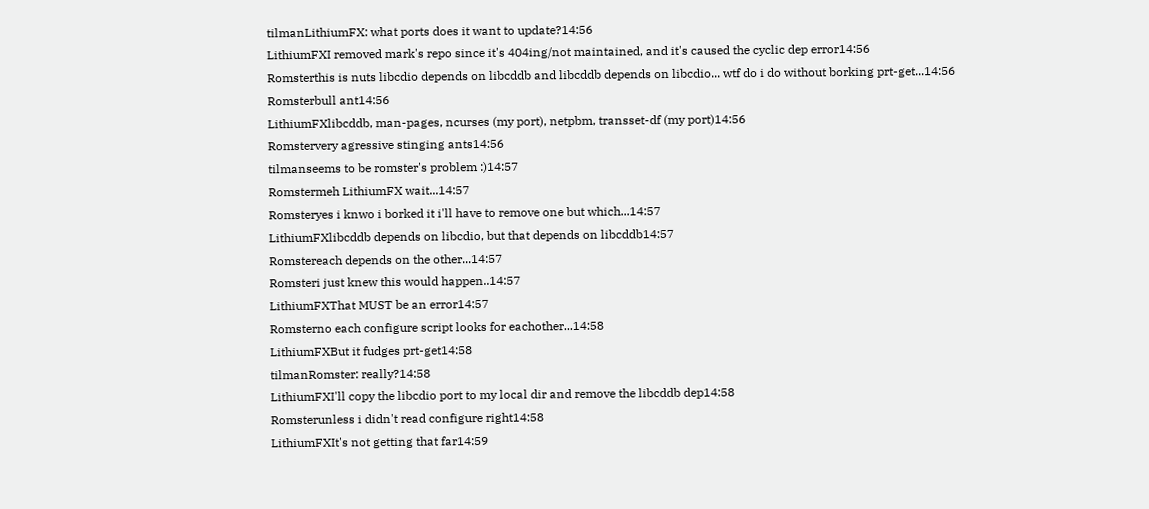tilmanLithiumFX: what ports does it want to update?14:56
LithiumFXI removed mark's repo since it's 404ing/not maintained, and it's caused the cyclic dep error14:56
Romsterthis is nuts libcdio depends on libcddb and libcddb depends on libcdio... wtf do i do without borking prt-get...14:56
Romsterbull ant14:56
LithiumFXlibcddb, man-pages, ncurses (my port), netpbm, transset-df (my port)14:56
Romstervery agressive stinging ants14:56
tilmanseems to be romster's problem :)14:57
Romstermeh LithiumFX wait...14:57
Romsteryes i knwo i borked it i'll have to remove one but which...14:57
LithiumFXlibcddb depends on libcdio, but that depends on libcddb14:57
Romstereach depends on the other...14:57
Romsteri just knew this would happen..14:57
LithiumFXThat MUST be an error14:57
Romsterno each configure script looks for eachother...14:58
LithiumFXBut it fudges prt-get14:58
tilmanRomster: really?14:58
LithiumFXI'll copy the libcdio port to my local dir and remove the libcddb dep14:58
Romsterunless i didn't read configure right14:58
LithiumFXIt's not getting that far14:59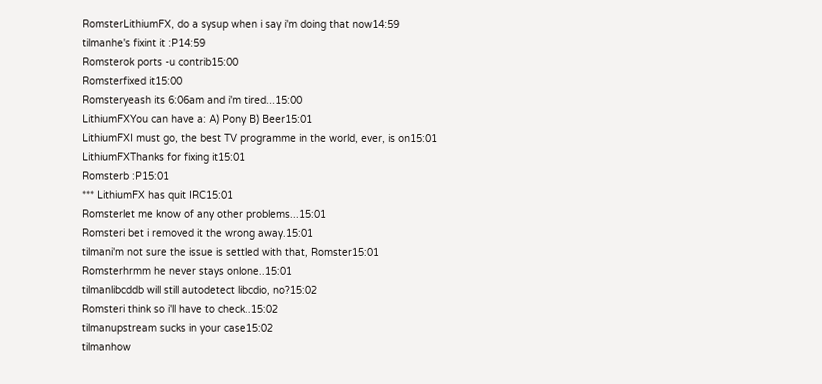RomsterLithiumFX, do a sysup when i say i'm doing that now14:59
tilmanhe's fixint it :P14:59
Romsterok ports -u contrib15:00
Romsterfixed it15:00
Romsteryeash its 6:06am and i'm tired...15:00
LithiumFXYou can have a: A) Pony B) Beer15:01
LithiumFXI must go, the best TV programme in the world, ever, is on15:01
LithiumFXThanks for fixing it15:01
Romsterb :P15:01
*** LithiumFX has quit IRC15:01
Romsterlet me know of any other problems...15:01
Romsteri bet i removed it the wrong away.15:01
tilmani'm not sure the issue is settled with that, Romster15:01
Romsterhrmm he never stays onlone..15:01
tilmanlibcddb will still autodetect libcdio, no?15:02
Romsteri think so i'll have to check..15:02
tilmanupstream sucks in your case15:02
tilmanhow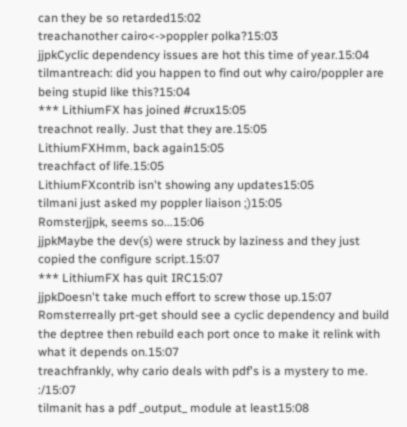can they be so retarded15:02
treachanother cairo<->poppler polka?15:03
jjpkCyclic dependency issues are hot this time of year.15:04
tilmantreach: did you happen to find out why cairo/poppler are being stupid like this?15:04
*** LithiumFX has joined #crux15:05
treachnot really. Just that they are.15:05
LithiumFXHmm, back again15:05
treachfact of life.15:05
LithiumFXcontrib isn't showing any updates15:05
tilmani just asked my poppler liaison ;)15:05
Romsterjjpk, seems so...15:06
jjpkMaybe the dev(s) were struck by laziness and they just copied the configure script.15:07
*** LithiumFX has quit IRC15:07
jjpkDoesn't take much effort to screw those up.15:07
Romsterreally prt-get should see a cyclic dependency and build the deptree then rebuild each port once to make it relink with what it depends on.15:07
treachfrankly, why cario deals with pdf's is a mystery to me. :/15:07
tilmanit has a pdf _output_ module at least15:08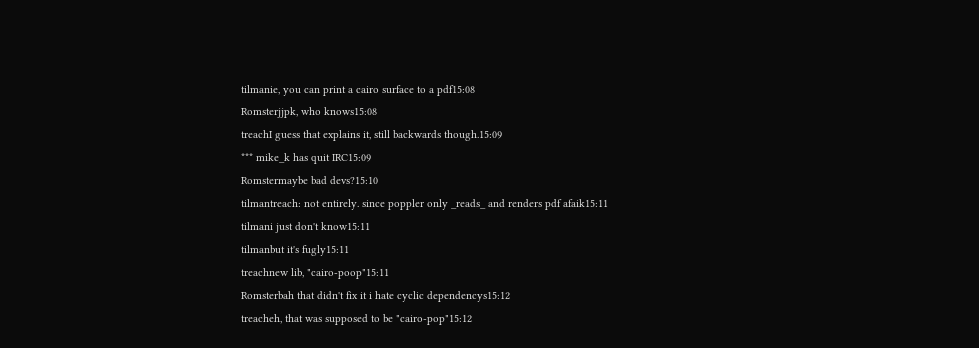tilmanie, you can print a cairo surface to a pdf15:08
Romsterjjpk, who knows15:08
treachI guess that explains it, still backwards though.15:09
*** mike_k has quit IRC15:09
Romstermaybe bad devs?15:10
tilmantreach: not entirely. since poppler only _reads_ and renders pdf afaik15:11
tilmani just don't know15:11
tilmanbut it's fugly15:11
treachnew lib, "cairo-poop"15:11
Romsterbah that didn't fix it i hate cyclic dependencys15:12
treacheh, that was supposed to be "cairo-pop"15:12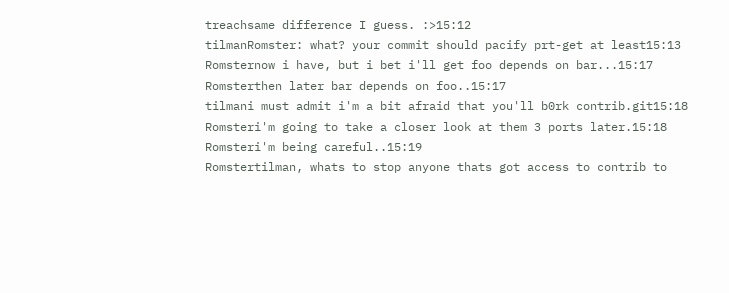treachsame difference I guess. :>15:12
tilmanRomster: what? your commit should pacify prt-get at least15:13
Romsternow i have, but i bet i'll get foo depends on bar...15:17
Romsterthen later bar depends on foo..15:17
tilmani must admit i'm a bit afraid that you'll b0rk contrib.git15:18
Romsteri'm going to take a closer look at them 3 ports later.15:18
Romsteri'm being careful..15:19
Romstertilman, whats to stop anyone thats got access to contrib to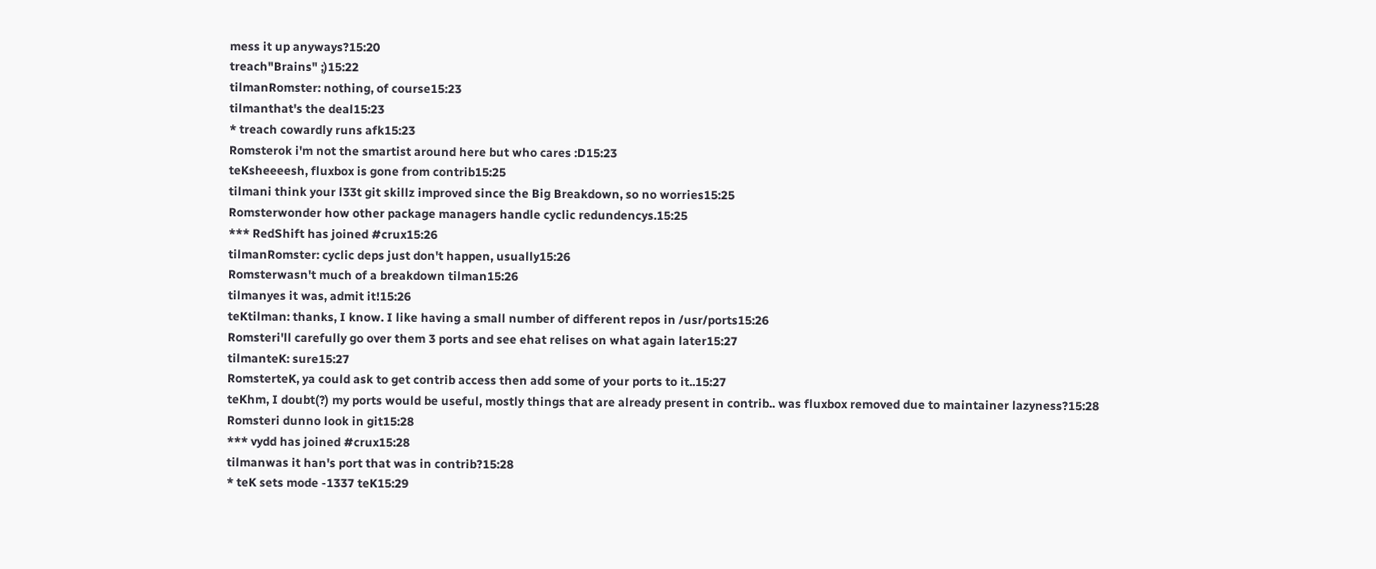mess it up anyways?15:20
treach"Brains" ;)15:22
tilmanRomster: nothing, of course15:23
tilmanthat's the deal15:23
* treach cowardly runs afk15:23
Romsterok i'm not the smartist around here but who cares :D15:23
teKsheeeesh, fluxbox is gone from contrib15:25
tilmani think your l33t git skillz improved since the Big Breakdown, so no worries15:25
Romsterwonder how other package managers handle cyclic redundencys.15:25
*** RedShift has joined #crux15:26
tilmanRomster: cyclic deps just don't happen, usually15:26
Romsterwasn't much of a breakdown tilman15:26
tilmanyes it was, admit it!15:26
teKtilman: thanks, I know. I like having a small number of different repos in /usr/ports15:26
Romsteri'll carefully go over them 3 ports and see ehat relises on what again later15:27
tilmanteK: sure15:27
RomsterteK, ya could ask to get contrib access then add some of your ports to it..15:27
teKhm, I doubt(?) my ports would be useful, mostly things that are already present in contrib.. was fluxbox removed due to maintainer lazyness?15:28
Romsteri dunno look in git15:28
*** vydd has joined #crux15:28
tilmanwas it han's port that was in contrib?15:28
* teK sets mode -1337 teK15:29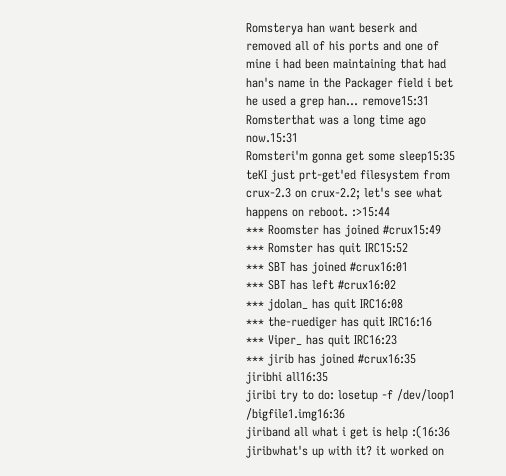Romsterya han want beserk and removed all of his ports and one of mine i had been maintaining that had han's name in the Packager field i bet he used a grep han... remove15:31
Romsterthat was a long time ago now.15:31
Romsteri'm gonna get some sleep15:35
teKI just prt-get'ed filesystem from crux-2.3 on crux-2.2; let's see what happens on reboot. :>15:44
*** Roomster has joined #crux15:49
*** Romster has quit IRC15:52
*** SBT has joined #crux16:01
*** SBT has left #crux16:02
*** jdolan_ has quit IRC16:08
*** the-ruediger has quit IRC16:16
*** Viper_ has quit IRC16:23
*** jirib has joined #crux16:35
jiribhi all16:35
jiribi try to do: losetup -f /dev/loop1 /bigfile1.img16:36
jiriband all what i get is help :(16:36
jiribwhat's up with it? it worked on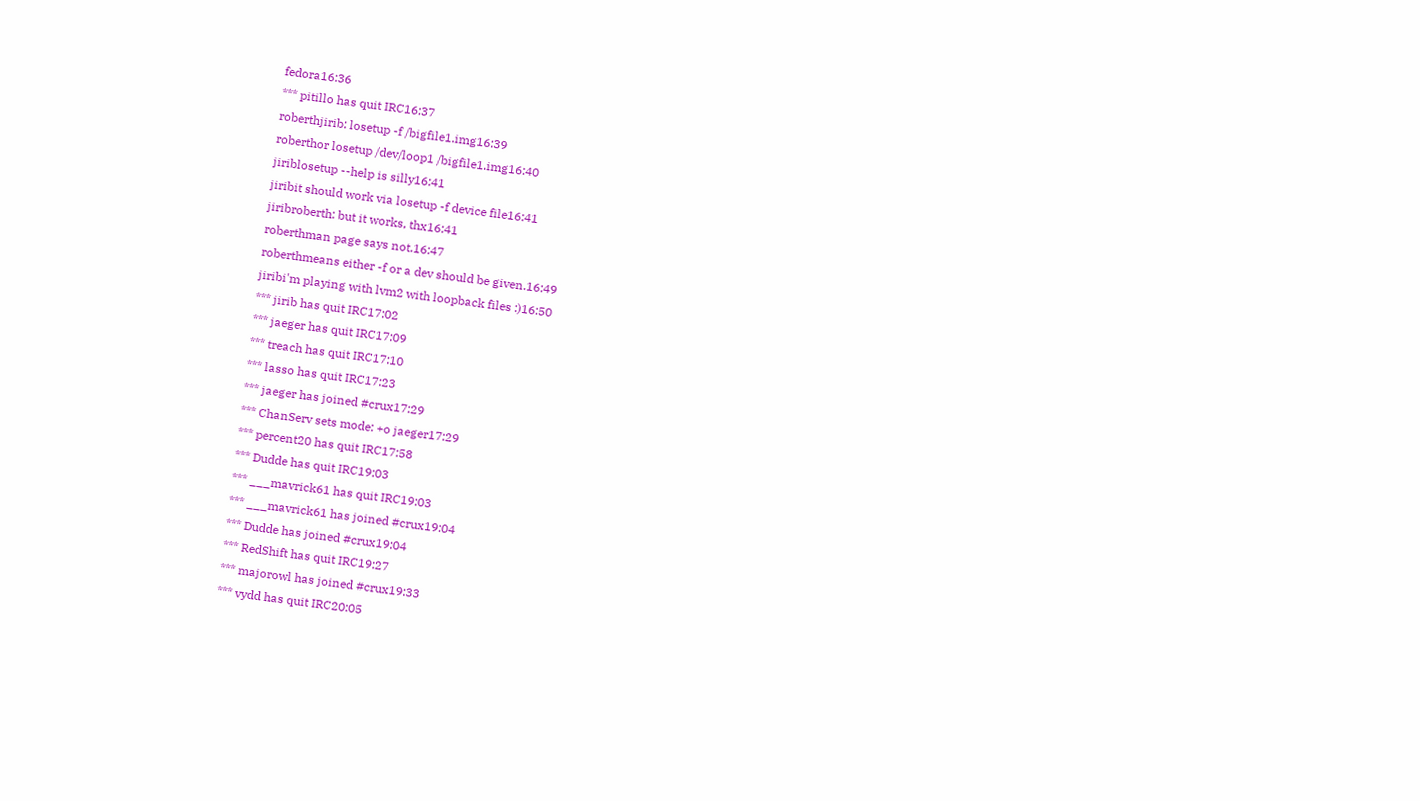fedora16:36
*** pitillo has quit IRC16:37
roberthjirib: losetup -f /bigfile1.img16:39
roberthor losetup /dev/loop1 /bigfile1.img16:40
jiriblosetup --help is silly16:41
jiribit should work via losetup -f device file16:41
jiribroberth: but it works, thx16:41
roberthman page says not.16:47
roberthmeans either -f or a dev should be given.16:49
jiribi'm playing with lvm2 with loopback files :)16:50
*** jirib has quit IRC17:02
*** jaeger has quit IRC17:09
*** treach has quit IRC17:10
*** lasso has quit IRC17:23
*** jaeger has joined #crux17:29
*** ChanServ sets mode: +o jaeger17:29
*** percent20 has quit IRC17:58
*** Dudde has quit IRC19:03
*** ___mavrick61 has quit IRC19:03
*** ___mavrick61 has joined #crux19:04
*** Dudde has joined #crux19:04
*** RedShift has quit IRC19:27
*** majorowl has joined #crux19:33
*** vydd has quit IRC20:05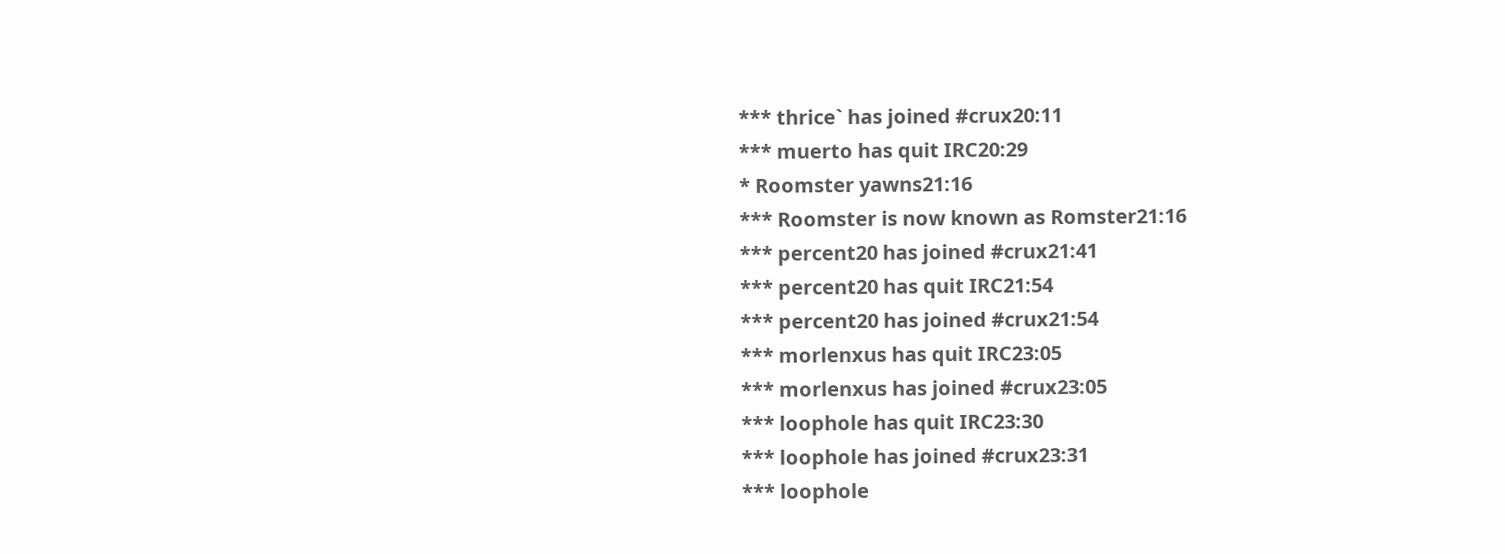*** thrice` has joined #crux20:11
*** muerto has quit IRC20:29
* Roomster yawns21:16
*** Roomster is now known as Romster21:16
*** percent20 has joined #crux21:41
*** percent20 has quit IRC21:54
*** percent20 has joined #crux21:54
*** morlenxus has quit IRC23:05
*** morlenxus has joined #crux23:05
*** loophole has quit IRC23:30
*** loophole has joined #crux23:31
*** loophole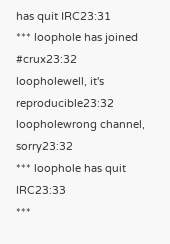has quit IRC23:31
*** loophole has joined #crux23:32
loopholewell, it's reproducible23:32
loopholewrong channel, sorry23:32
*** loophole has quit IRC23:33
***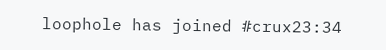loophole has joined #crux23:34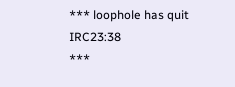*** loophole has quit IRC23:38
***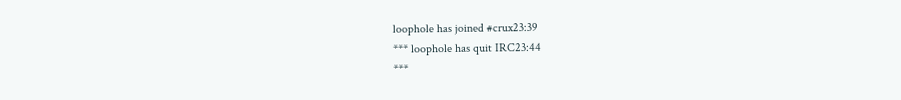loophole has joined #crux23:39
*** loophole has quit IRC23:44
***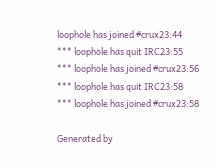loophole has joined #crux23:44
*** loophole has quit IRC23:55
*** loophole has joined #crux23:56
*** loophole has quit IRC23:58
*** loophole has joined #crux23:58

Generated by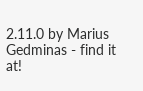2.11.0 by Marius Gedminas - find it at!